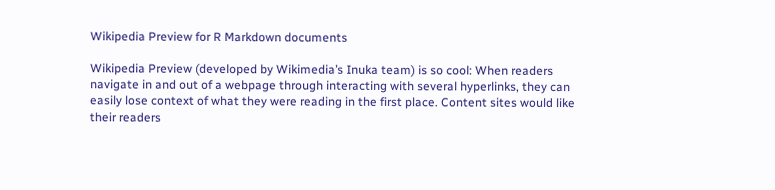Wikipedia Preview for R Markdown documents

Wikipedia Preview (developed by Wikimedia’s Inuka team) is so cool: When readers navigate in and out of a webpage through interacting with several hyperlinks, they can easily lose context of what they were reading in the first place. Content sites would like their readers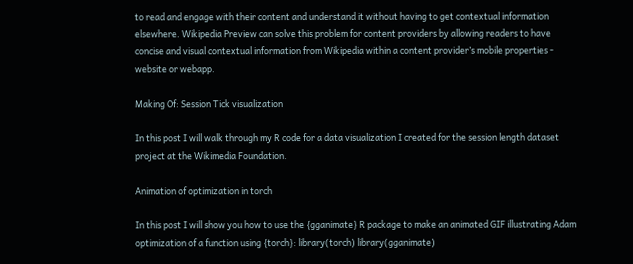to read and engage with their content and understand it without having to get contextual information elsewhere. Wikipedia Preview can solve this problem for content providers by allowing readers to have concise and visual contextual information from Wikipedia within a content provider’s mobile properties - website or webapp.

Making Of: Session Tick visualization

In this post I will walk through my R code for a data visualization I created for the session length dataset project at the Wikimedia Foundation.

Animation of optimization in torch

In this post I will show you how to use the {gganimate} R package to make an animated GIF illustrating Adam optimization of a function using {torch}: library(torch) library(gganimate)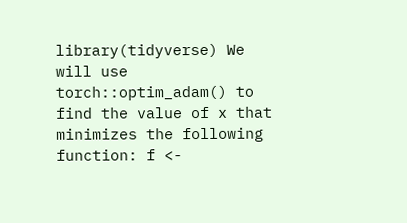library(tidyverse) We will use torch::optim_adam() to find the value of x that minimizes the following function: f <-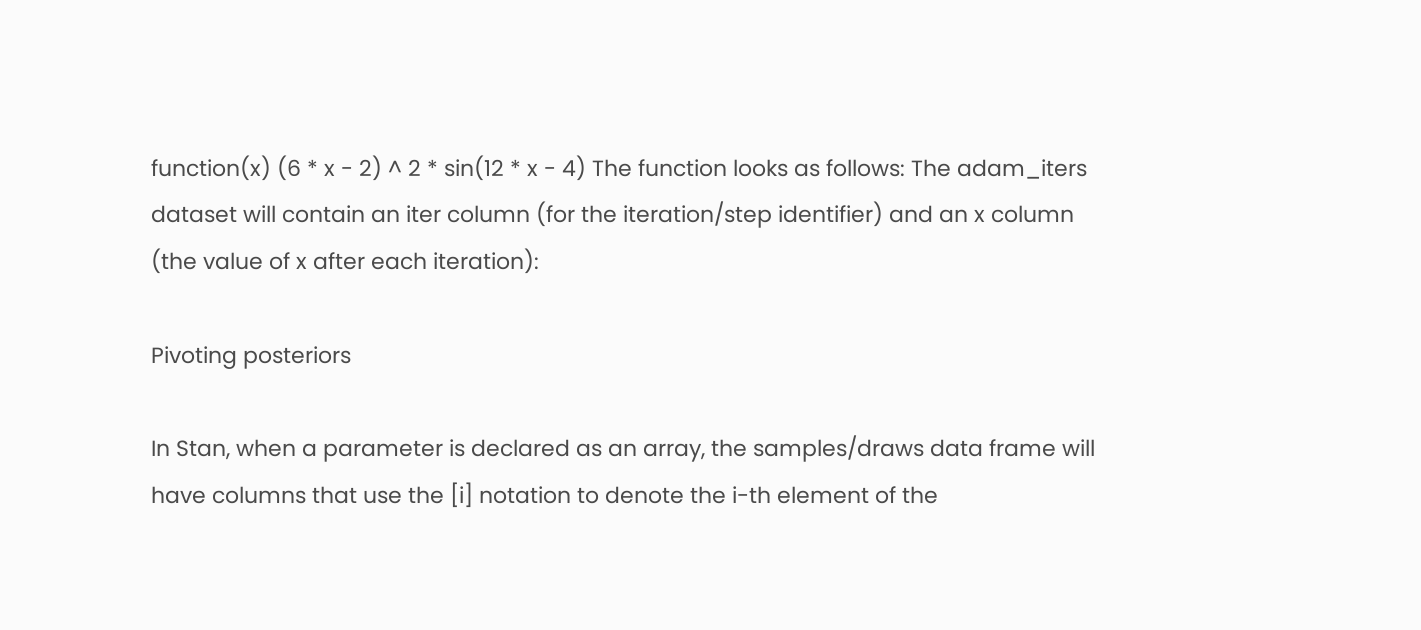function(x) (6 * x - 2) ^ 2 * sin(12 * x - 4) The function looks as follows: The adam_iters dataset will contain an iter column (for the iteration/step identifier) and an x column (the value of x after each iteration):

Pivoting posteriors

In Stan, when a parameter is declared as an array, the samples/draws data frame will have columns that use the [i] notation to denote the i-th element of the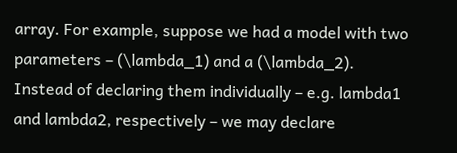array. For example, suppose we had a model with two parameters – (\lambda_1) and a (\lambda_2). Instead of declaring them individually – e.g. lambda1 and lambda2, respectively – we may declare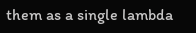them as a single lambda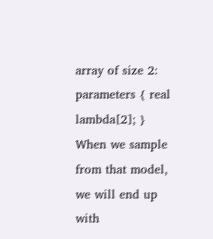array of size 2: parameters { real lambda[2]; } When we sample from that model, we will end up with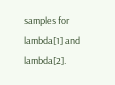samples for lambda[1] and lambda[2].